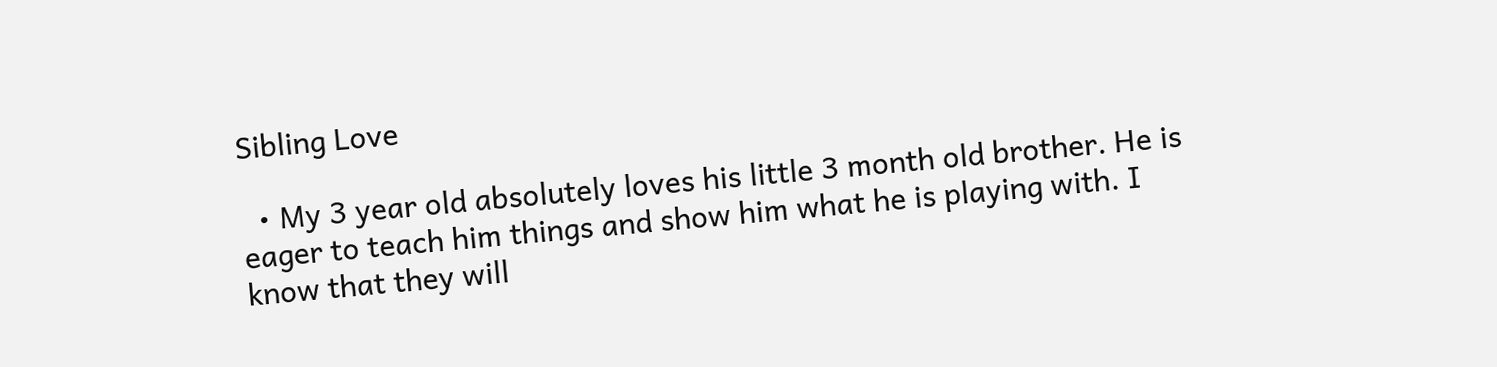Sibling Love

  • My 3 year old absolutely loves his little 3 month old brother. He is eager to teach him things and show him what he is playing with. I know that they will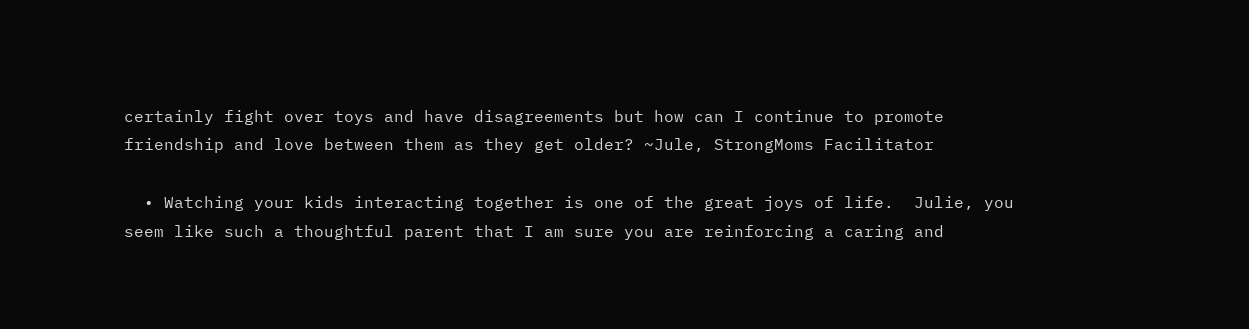certainly fight over toys and have disagreements but how can I continue to promote friendship and love between them as they get older? ~Jule, StrongMoms Facilitator

  • Watching your kids interacting together is one of the great joys of life.  Julie, you seem like such a thoughtful parent that I am sure you are reinforcing a caring and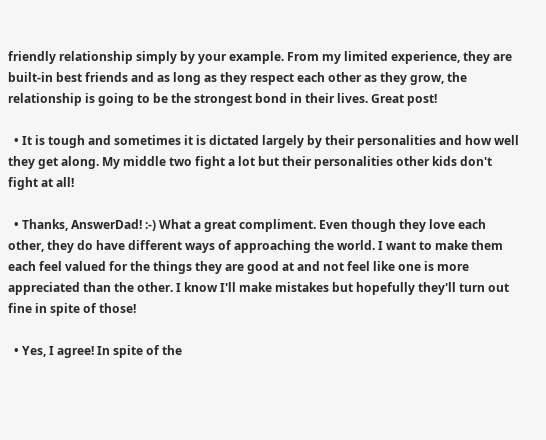friendly relationship simply by your example. From my limited experience, they are built-in best friends and as long as they respect each other as they grow, the relationship is going to be the strongest bond in their lives. Great post!

  • It is tough and sometimes it is dictated largely by their personalities and how well they get along. My middle two fight a lot but their personalities other kids don't fight at all!

  • Thanks, AnswerDad! :-) What a great compliment. Even though they love each other, they do have different ways of approaching the world. I want to make them each feel valued for the things they are good at and not feel like one is more appreciated than the other. I know I'll make mistakes but hopefully they'll turn out fine in spite of those!

  • Yes, I agree! In spite of the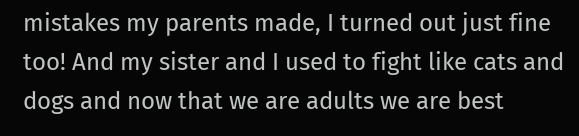mistakes my parents made, I turned out just fine too! And my sister and I used to fight like cats and dogs and now that we are adults we are best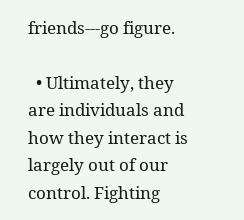friends---go figure.

  • Ultimately, they are individuals and how they interact is largely out of our control. Fighting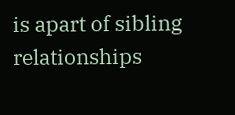is apart of sibling relationships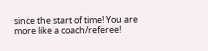since the start of time! You are more like a coach/referee!